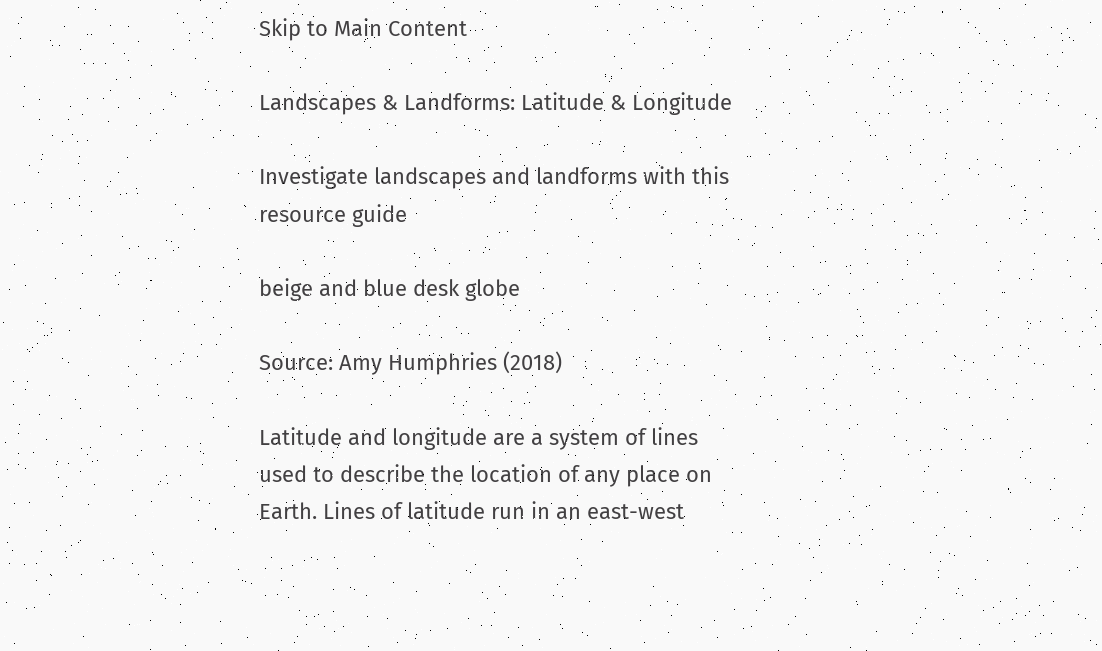Skip to Main Content

Landscapes & Landforms: Latitude & Longitude

Investigate landscapes and landforms with this resource guide

beige and blue desk globe

Source: Amy Humphries (2018)

Latitude and longitude are a system of lines used to describe the location of any place on Earth. Lines of latitude run in an east-west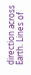direction across Earth. Lines of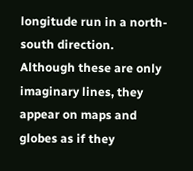longitude run in a north-south direction. Although these are only imaginary lines, they appear on maps and globes as if they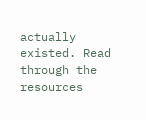actually existed. Read through the resources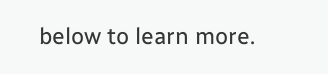below to learn more.